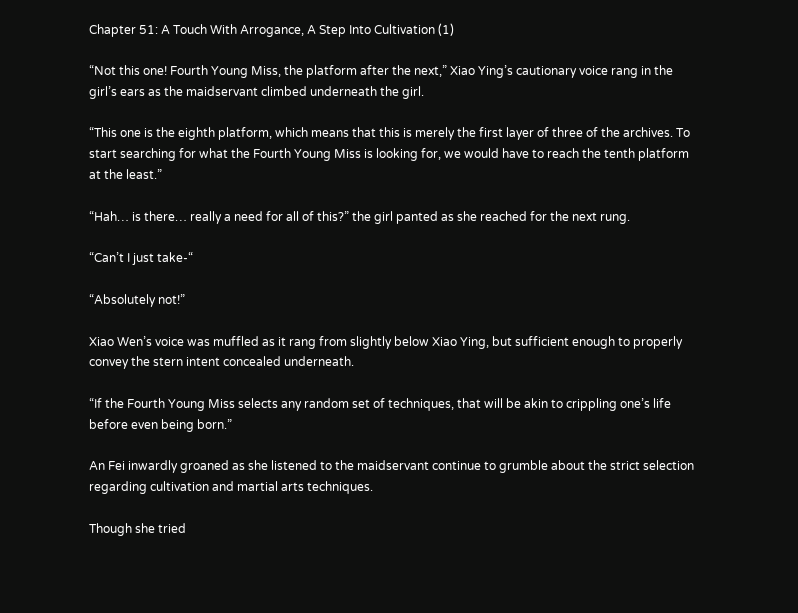Chapter 51: A Touch With Arrogance, A Step Into Cultivation (1)

“Not this one! Fourth Young Miss, the platform after the next,” Xiao Ying’s cautionary voice rang in the girl’s ears as the maidservant climbed underneath the girl.

“This one is the eighth platform, which means that this is merely the first layer of three of the archives. To start searching for what the Fourth Young Miss is looking for, we would have to reach the tenth platform at the least.”

“Hah… is there… really a need for all of this?” the girl panted as she reached for the next rung.

“Can’t I just take-“

“Absolutely not!”

Xiao Wen’s voice was muffled as it rang from slightly below Xiao Ying, but sufficient enough to properly convey the stern intent concealed underneath.

“If the Fourth Young Miss selects any random set of techniques, that will be akin to crippling one’s life before even being born.”

An Fei inwardly groaned as she listened to the maidservant continue to grumble about the strict selection regarding cultivation and martial arts techniques.

Though she tried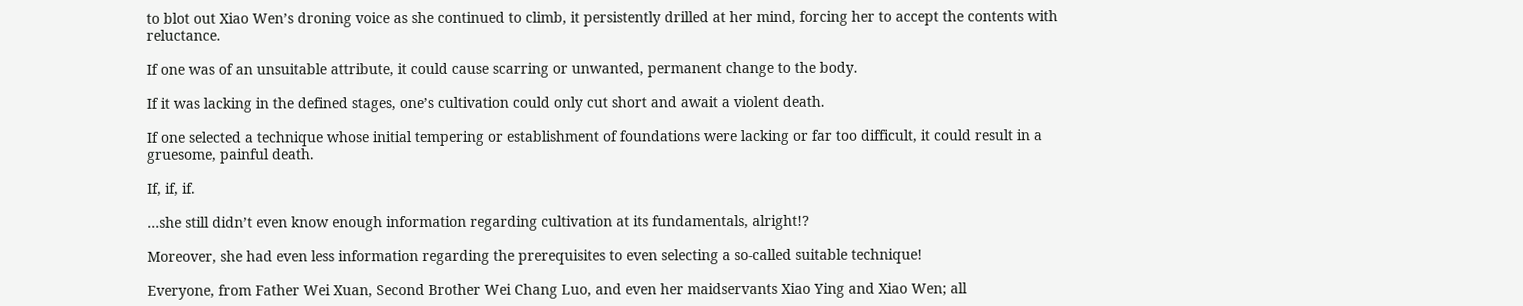to blot out Xiao Wen’s droning voice as she continued to climb, it persistently drilled at her mind, forcing her to accept the contents with reluctance.

If one was of an unsuitable attribute, it could cause scarring or unwanted, permanent change to the body.

If it was lacking in the defined stages, one’s cultivation could only cut short and await a violent death.

If one selected a technique whose initial tempering or establishment of foundations were lacking or far too difficult, it could result in a gruesome, painful death.

If, if, if.

…she still didn’t even know enough information regarding cultivation at its fundamentals, alright!?

Moreover, she had even less information regarding the prerequisites to even selecting a so-called suitable technique!

Everyone, from Father Wei Xuan, Second Brother Wei Chang Luo, and even her maidservants Xiao Ying and Xiao Wen; all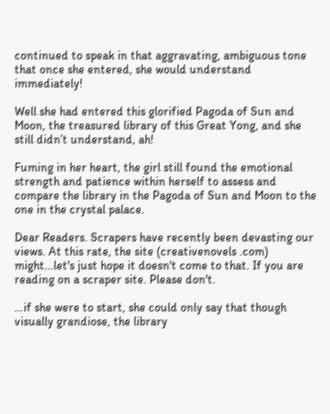continued to speak in that aggravating, ambiguous tone that once she entered, she would understand immediately!

Well she had entered this glorified Pagoda of Sun and Moon, the treasured library of this Great Yong, and she still didn’t understand, ah!

Fuming in her heart, the girl still found the emotional strength and patience within herself to assess and compare the library in the Pagoda of Sun and Moon to the one in the crystal palace.

Dear Readers. Scrapers have recently been devasting our views. At this rate, the site (creativenovels .com) might...let's just hope it doesn't come to that. If you are reading on a scraper site. Please don't.

…if she were to start, she could only say that though visually grandiose, the library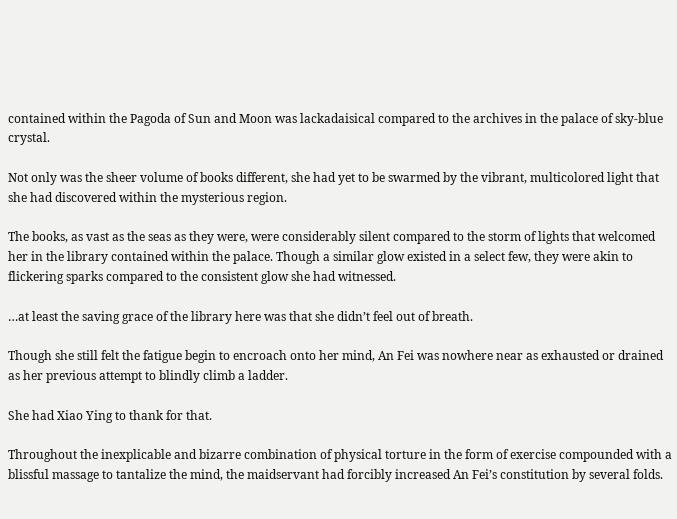contained within the Pagoda of Sun and Moon was lackadaisical compared to the archives in the palace of sky-blue crystal.

Not only was the sheer volume of books different, she had yet to be swarmed by the vibrant, multicolored light that she had discovered within the mysterious region.

The books, as vast as the seas as they were, were considerably silent compared to the storm of lights that welcomed her in the library contained within the palace. Though a similar glow existed in a select few, they were akin to flickering sparks compared to the consistent glow she had witnessed.

…at least the saving grace of the library here was that she didn’t feel out of breath.

Though she still felt the fatigue begin to encroach onto her mind, An Fei was nowhere near as exhausted or drained as her previous attempt to blindly climb a ladder.

She had Xiao Ying to thank for that.

Throughout the inexplicable and bizarre combination of physical torture in the form of exercise compounded with a blissful massage to tantalize the mind, the maidservant had forcibly increased An Fei’s constitution by several folds.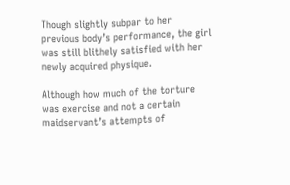Though slightly subpar to her previous body’s performance, the girl was still blithely satisfied with her newly acquired physique.

Although how much of the torture was exercise and not a certain maidservant’s attempts of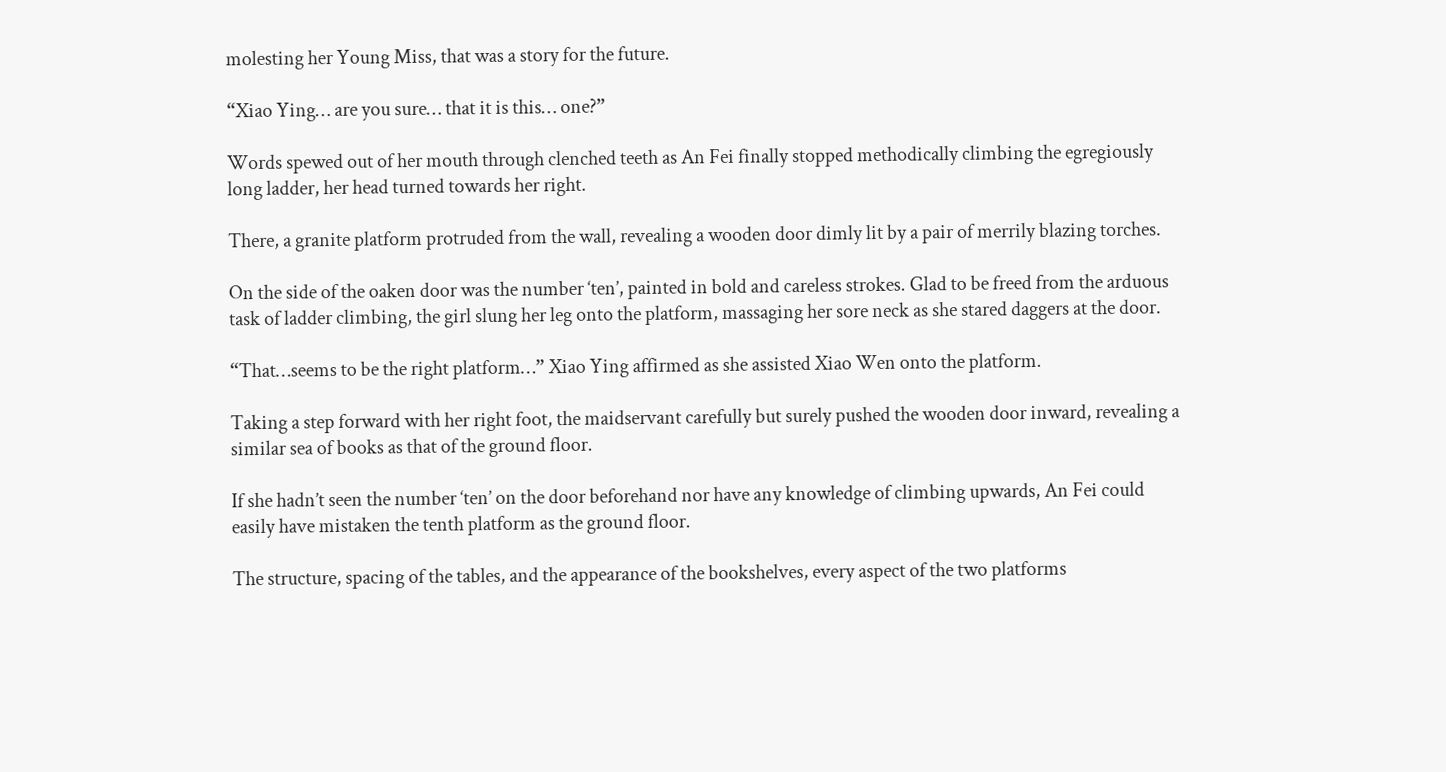molesting her Young Miss, that was a story for the future.

“Xiao Ying… are you sure… that it is this… one?”

Words spewed out of her mouth through clenched teeth as An Fei finally stopped methodically climbing the egregiously long ladder, her head turned towards her right.

There, a granite platform protruded from the wall, revealing a wooden door dimly lit by a pair of merrily blazing torches.

On the side of the oaken door was the number ‘ten’, painted in bold and careless strokes. Glad to be freed from the arduous task of ladder climbing, the girl slung her leg onto the platform, massaging her sore neck as she stared daggers at the door.

“That…seems to be the right platform…” Xiao Ying affirmed as she assisted Xiao Wen onto the platform.

Taking a step forward with her right foot, the maidservant carefully but surely pushed the wooden door inward, revealing a similar sea of books as that of the ground floor.

If she hadn’t seen the number ‘ten’ on the door beforehand nor have any knowledge of climbing upwards, An Fei could easily have mistaken the tenth platform as the ground floor.

The structure, spacing of the tables, and the appearance of the bookshelves, every aspect of the two platforms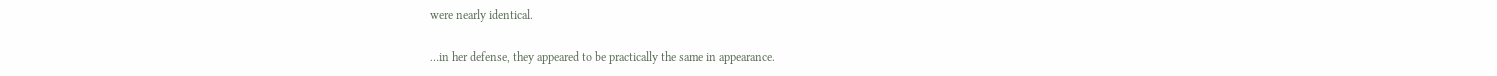were nearly identical.

…in her defense, they appeared to be practically the same in appearance.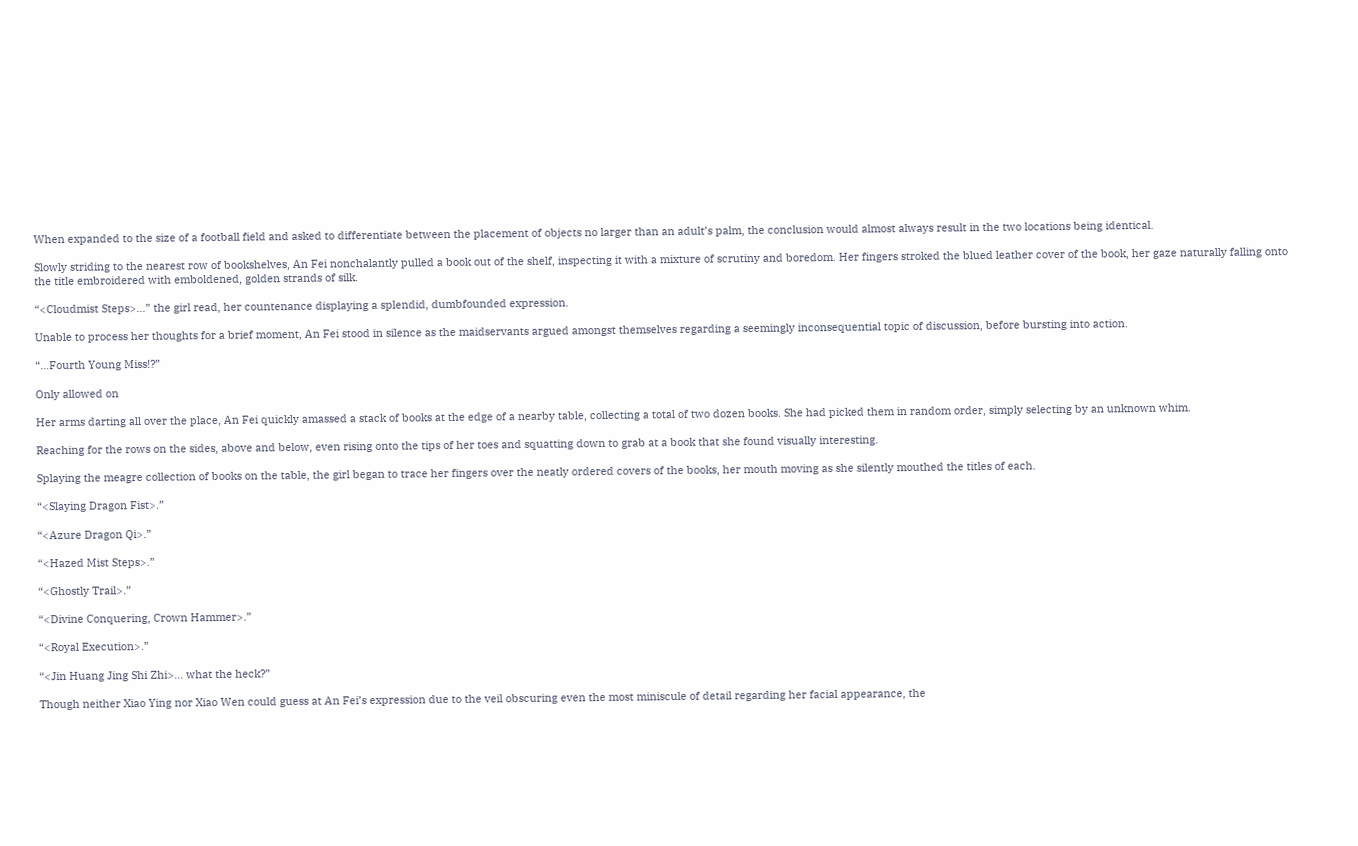When expanded to the size of a football field and asked to differentiate between the placement of objects no larger than an adult’s palm, the conclusion would almost always result in the two locations being identical.

Slowly striding to the nearest row of bookshelves, An Fei nonchalantly pulled a book out of the shelf, inspecting it with a mixture of scrutiny and boredom. Her fingers stroked the blued leather cover of the book, her gaze naturally falling onto the title embroidered with emboldened, golden strands of silk.

“<Cloudmist Steps>…” the girl read, her countenance displaying a splendid, dumbfounded expression.

Unable to process her thoughts for a brief moment, An Fei stood in silence as the maidservants argued amongst themselves regarding a seemingly inconsequential topic of discussion, before bursting into action.

“…Fourth Young Miss!?”

Only allowed on

Her arms darting all over the place, An Fei quickly amassed a stack of books at the edge of a nearby table, collecting a total of two dozen books. She had picked them in random order, simply selecting by an unknown whim.

Reaching for the rows on the sides, above and below, even rising onto the tips of her toes and squatting down to grab at a book that she found visually interesting.

Splaying the meagre collection of books on the table, the girl began to trace her fingers over the neatly ordered covers of the books, her mouth moving as she silently mouthed the titles of each.

“<Slaying Dragon Fist>.”

“<Azure Dragon Qi>.”

“<Hazed Mist Steps>.”

“<Ghostly Trail>.”

“<Divine Conquering, Crown Hammer>.”

“<Royal Execution>.”

“<Jin Huang Jing Shi Zhi>… what the heck?”

Though neither Xiao Ying nor Xiao Wen could guess at An Fei’s expression due to the veil obscuring even the most miniscule of detail regarding her facial appearance, the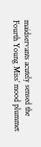maidservants acutely sensed the Fourth Young Miss’ mood plummet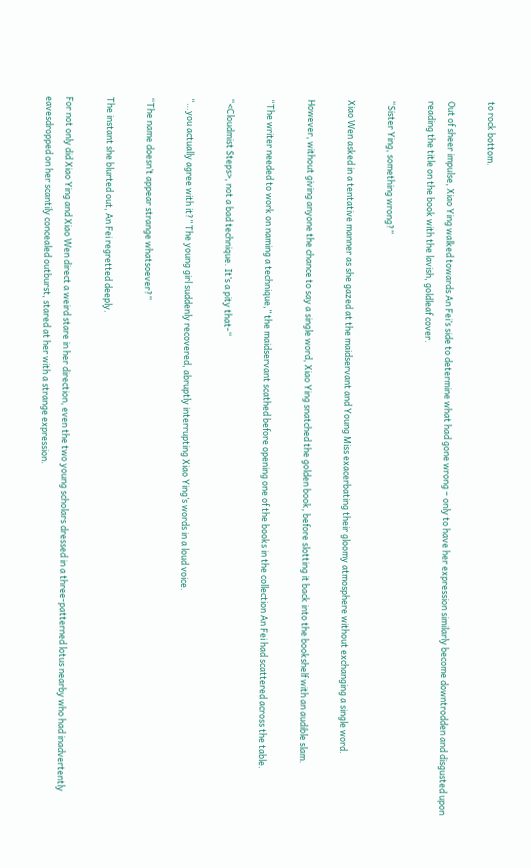to rock bottom.

Out of sheer impulse, Xiao Ying walked towards An Fei’s side to determine what had gone wrong – only to have her expression similarly become downtrodden and disgusted upon reading the title on the book with the lavish, goldleaf cover.

“Sister Ying, something wrong?”

Xiao Wen asked in a tentative manner as she gazed at the maidservant and Young Miss exacerbating their gloomy atmosphere without exchanging a single word.

However, without giving anyone the chance to say a single word, Xiao Ying snatched the golden book, before slotting it back into the bookshelf with an audible slam.

“The writer needed to work on naming a technique,” the maidservant scathed before opening one of the books in the collection An Fei had scattered across the table.

“<Cloudmist Steps>, not a bad technique. It’s a pity that-“

“…you actually agree with it?” The young girl suddenly recovered, abruptly interrupting Xiao Ying’s words in a loud voice.

“The name doesn’t appear strange whatsoever?”

The instant she blurted out, An Fei regretted deeply.

For not only did Xiao Ying and Xiao Wen direct a weird stare in her direction, even the two young scholars dressed in a three-patterned lotus nearby who had inadvertently eavesdropped on her scantily concealed outburst, stared at her with a strange expression.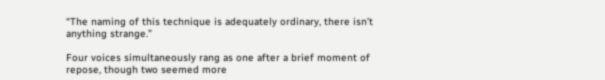“The naming of this technique is adequately ordinary, there isn’t anything strange.”

Four voices simultaneously rang as one after a brief moment of repose, though two seemed more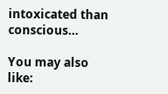intoxicated than conscious…

You may also like: